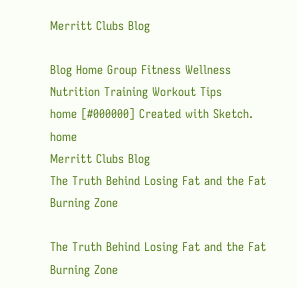Merritt Clubs Blog

Blog Home Group Fitness Wellness Nutrition Training Workout Tips
home [#000000] Created with Sketch. home
Merritt Clubs Blog
The Truth Behind Losing Fat and the Fat Burning Zone

The Truth Behind Losing Fat and the Fat Burning Zone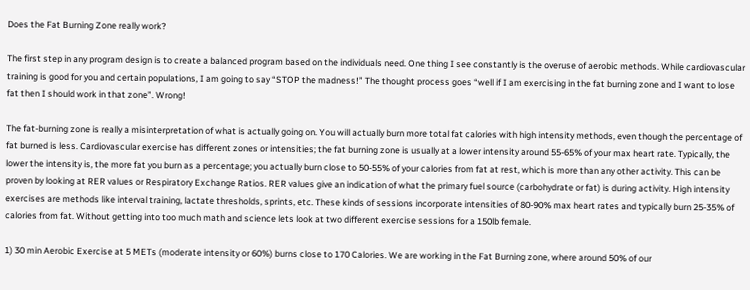Does the Fat Burning Zone really work?

The first step in any program design is to create a balanced program based on the individuals need. One thing I see constantly is the overuse of aerobic methods. While cardiovascular training is good for you and certain populations, I am going to say “STOP the madness!” The thought process goes “well if I am exercising in the fat burning zone and I want to lose fat then I should work in that zone”. Wrong!

The fat-burning zone is really a misinterpretation of what is actually going on. You will actually burn more total fat calories with high intensity methods, even though the percentage of fat burned is less. Cardiovascular exercise has different zones or intensities; the fat burning zone is usually at a lower intensity around 55-65% of your max heart rate. Typically, the lower the intensity is, the more fat you burn as a percentage; you actually burn close to 50-55% of your calories from fat at rest, which is more than any other activity. This can be proven by looking at RER values or Respiratory Exchange Ratios. RER values give an indication of what the primary fuel source (carbohydrate or fat) is during activity. High intensity exercises are methods like interval training, lactate thresholds, sprints, etc. These kinds of sessions incorporate intensities of 80-90% max heart rates and typically burn 25-35% of calories from fat. Without getting into too much math and science lets look at two different exercise sessions for a 150lb female.

1) 30 min Aerobic Exercise at 5 METs (moderate intensity or 60%) burns close to 170 Calories. We are working in the Fat Burning zone, where around 50% of our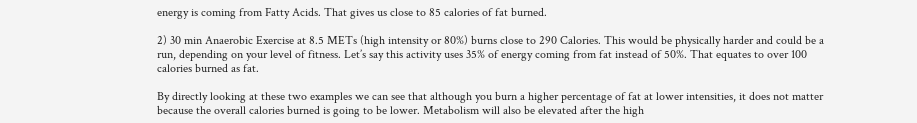energy is coming from Fatty Acids. That gives us close to 85 calories of fat burned.

2) 30 min Anaerobic Exercise at 8.5 METs (high intensity or 80%) burns close to 290 Calories. This would be physically harder and could be a run, depending on your level of fitness. Let’s say this activity uses 35% of energy coming from fat instead of 50%. That equates to over 100 calories burned as fat.

By directly looking at these two examples we can see that although you burn a higher percentage of fat at lower intensities, it does not matter because the overall calories burned is going to be lower. Metabolism will also be elevated after the high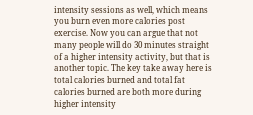intensity sessions as well, which means you burn even more calories post exercise. Now you can argue that not many people will do 30 minutes straight of a higher intensity activity, but that is another topic. The key take away here is total calories burned and total fat calories burned are both more during higher intensity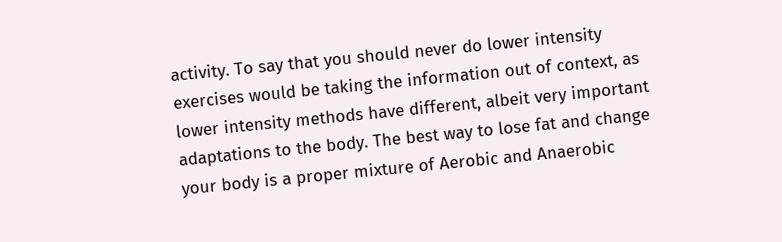activity. To say that you should never do lower intensity exercises would be taking the information out of context, as lower intensity methods have different, albeit very important adaptations to the body. The best way to lose fat and change your body is a proper mixture of Aerobic and Anaerobic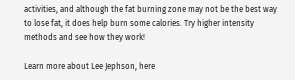activities, and although the fat burning zone may not be the best way to lose fat, it does help burn some calories. Try higher intensity methods and see how they work!

Learn more about Lee Jephson, here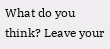What do you think? Leave your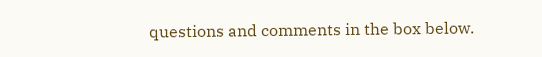questions and comments in the box below.